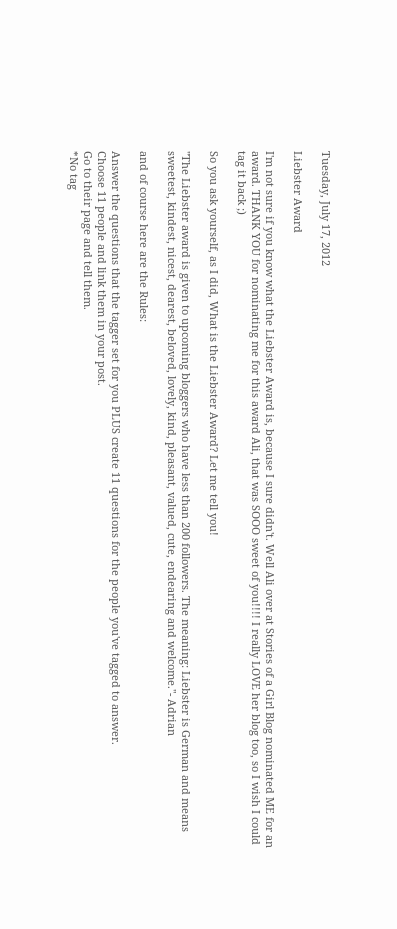Tuesday, July 17, 2012

Liebster Award

I'm not sure if you know what the Liebster Award is, because I sure didn't. Well Ali over at Stories of a Girl Blog nominated ME for an award. THANK YOU for nominating me for this award Ali, that was SOOO sweet of you!!!! I really LOVE her blog too, so I wish I could tag it back ;)

So you ask yourself, as I did, What is the Liebster Award? Let me tell you!

"The Liebster award is given to upcoming bloggers who have less than 200 followers. The meaning: Liebster is German and means sweetest, kindest, nicest, dearest, beloved, lovely, kind, pleasant, valued, cute, endearing and welcome."- Adrian

and of course here are the Rules:

Answer the questions that the tagger set for you PLUS create 11 questions for the people you've tagged to answer.
Choose 11 people and link them in your post.
Go to their page and tell them.
*No tag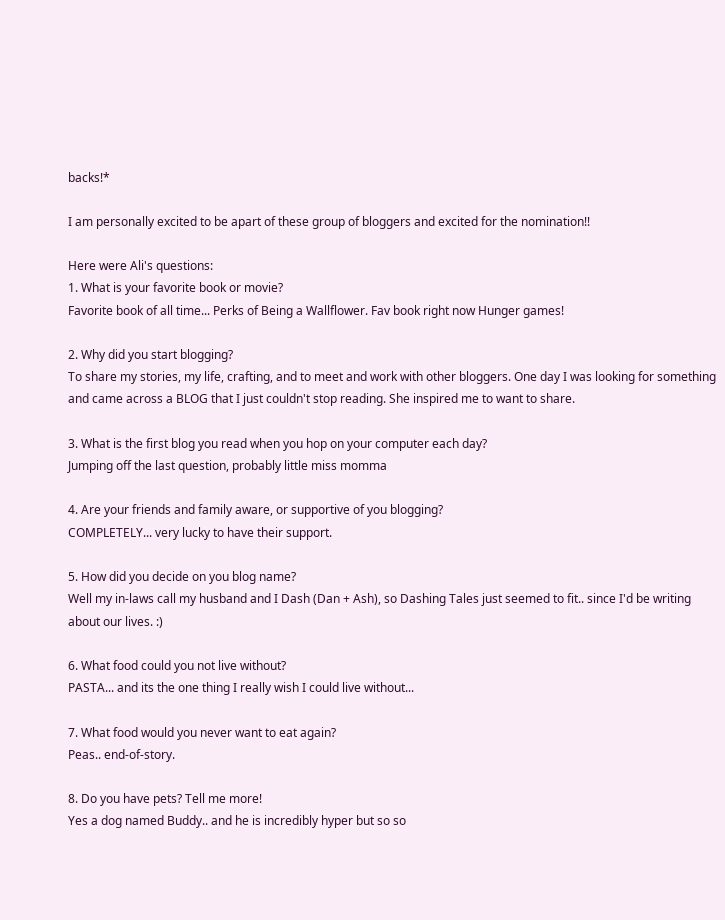backs!*

I am personally excited to be apart of these group of bloggers and excited for the nomination!!

Here were Ali's questions:
1. What is your favorite book or movie?
Favorite book of all time... Perks of Being a Wallflower. Fav book right now Hunger games!

2. Why did you start blogging?
To share my stories, my life, crafting, and to meet and work with other bloggers. One day I was looking for something and came across a BLOG that I just couldn't stop reading. She inspired me to want to share.

3. What is the first blog you read when you hop on your computer each day?
Jumping off the last question, probably little miss momma

4. Are your friends and family aware, or supportive of you blogging?
COMPLETELY... very lucky to have their support.

5. How did you decide on you blog name?
Well my in-laws call my husband and I Dash (Dan + Ash), so Dashing Tales just seemed to fit.. since I'd be writing about our lives. :)

6. What food could you not live without?
PASTA... and its the one thing I really wish I could live without...

7. What food would you never want to eat again?
Peas.. end-of-story.

8. Do you have pets? Tell me more!
Yes a dog named Buddy.. and he is incredibly hyper but so so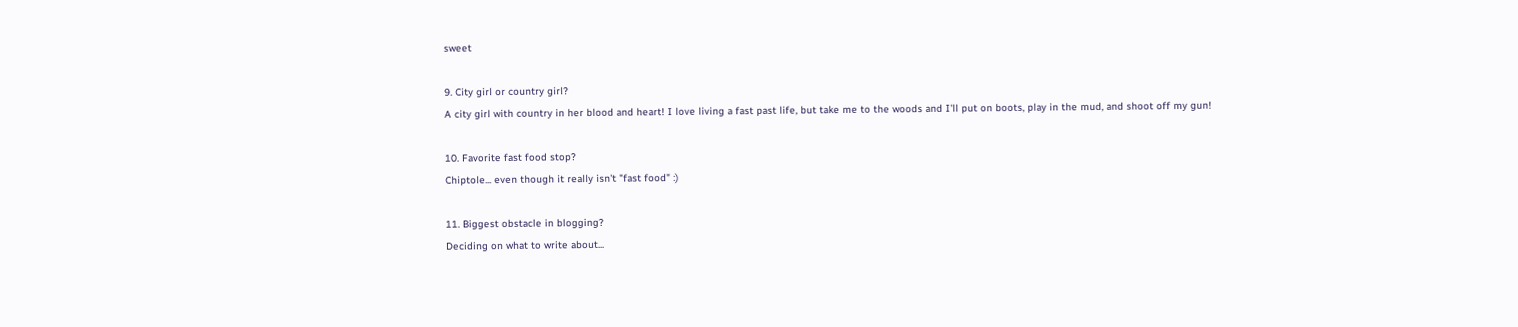sweet

9. City girl or country girl?
A city girl with country in her blood and heart! I love living a fast past life, but take me to the woods and I'll put on boots, play in the mud, and shoot off my gun!

10. Favorite fast food stop?
Chiptole... even though it really isn't "fast food" :)

11. Biggest obstacle in blogging?
Deciding on what to write about...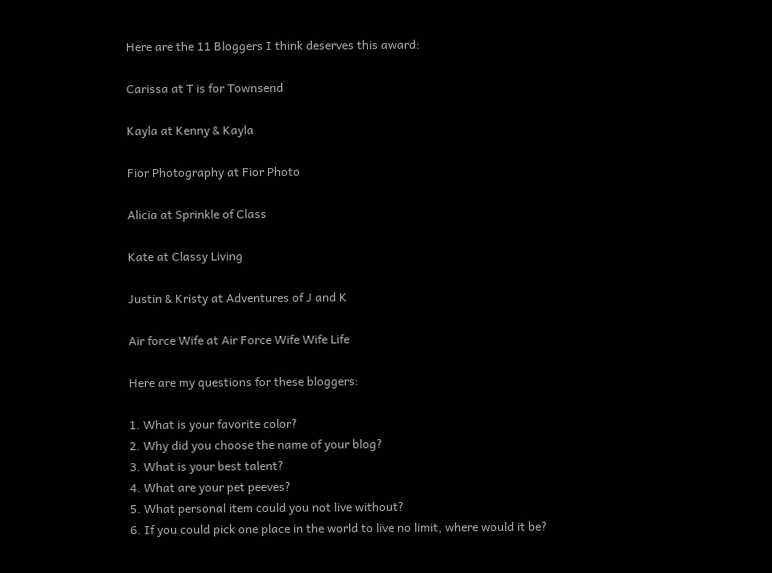Here are the 11 Bloggers I think deserves this award:

Carissa at T is for Townsend

Kayla at Kenny & Kayla

Fior Photography at Fior Photo

Alicia at Sprinkle of Class

Kate at Classy Living

Justin & Kristy at Adventures of J and K

Air force Wife at Air Force Wife Wife Life

Here are my questions for these bloggers:

1. What is your favorite color?
2. Why did you choose the name of your blog?
3. What is your best talent?
4. What are your pet peeves?
5. What personal item could you not live without?
6. If you could pick one place in the world to live no limit, where would it be?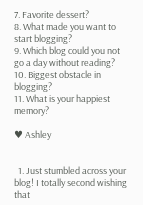7. Favorite dessert?
8. What made you want to start blogging?
9. Which blog could you not go a day without reading?
10. Biggest obstacle in blogging?
11. What is your happiest memory?

♥ Ashley


  1. Just stumbled across your blog! I totally second wishing that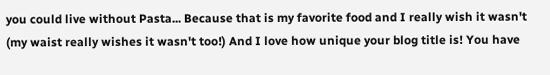you could live without Pasta... Because that is my favorite food and I really wish it wasn't (my waist really wishes it wasn't too!) And I love how unique your blog title is! You have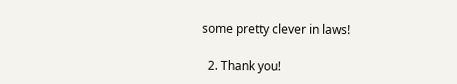some pretty clever in laws!

  2. Thank you!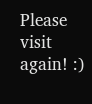Please visit again! :)